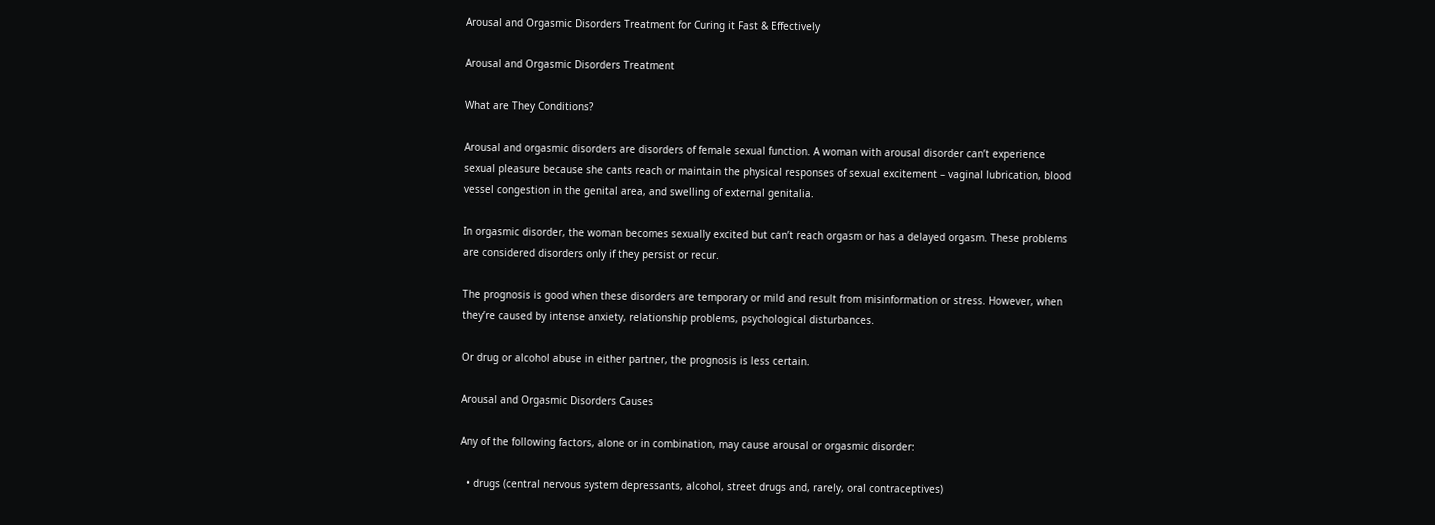Arousal and Orgasmic Disorders Treatment for Curing it Fast & Effectively

Arousal and Orgasmic Disorders Treatment

What are They Conditions?

Arousal and orgasmic disorders are disorders of female sexual function. A woman with arousal disorder can’t experience sexual pleasure because she cants reach or maintain the physical responses of sexual excitement – vaginal lubrication, blood vessel congestion in the genital area, and swelling of external genitalia.

In orgasmic disorder, the woman becomes sexually excited but can’t reach orgasm or has a delayed orgasm. These problems are considered disorders only if they persist or recur.

The prognosis is good when these disorders are temporary or mild and result from misinformation or stress. However, when they’re caused by intense anxiety, relationship problems, psychological disturbances.

Or drug or alcohol abuse in either partner, the prognosis is less certain.

Arousal and Orgasmic Disorders Causes

Any of the following factors, alone or in combination, may cause arousal or orgasmic disorder:

  • drugs (central nervous system depressants, alcohol, street drugs and, rarely, oral contraceptives)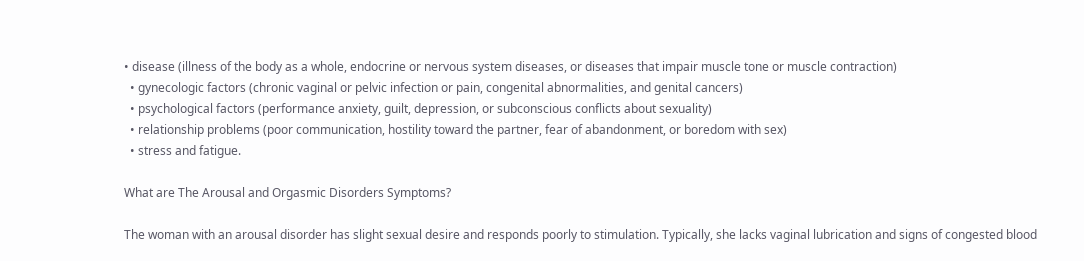• disease (illness of the body as a whole, endocrine or nervous system diseases, or diseases that impair muscle tone or muscle contraction)
  • gynecologic factors (chronic vaginal or pelvic infection or pain, congenital abnormalities, and genital cancers)
  • psychological factors (performance anxiety, guilt, depression, or subconscious conflicts about sexuality)
  • relationship problems (poor communication, hostility toward the partner, fear of abandonment, or boredom with sex)
  • stress and fatigue.

What are The Arousal and Orgasmic Disorders Symptoms?

The woman with an arousal disorder has slight sexual desire and responds poorly to stimulation. Typically, she lacks vaginal lubrication and signs of congested blood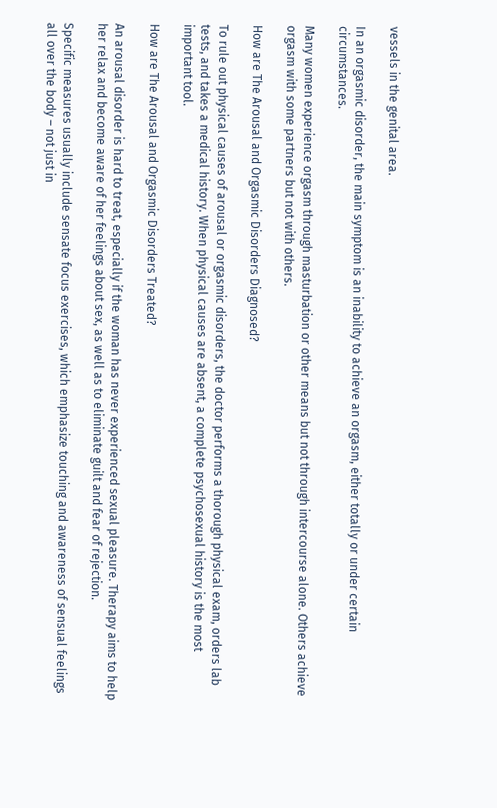vessels in the genital area.

In an orgasmic disorder, the main symptom is an inability to achieve an orgasm, either totally or under certain circumstances.

Many women experience orgasm through masturbation or other means but not through intercourse alone. Others achieve orgasm with some partners but not with others.

How are The Arousal and Orgasmic Disorders Diagnosed?

To rule out physical causes of arousal or orgasmic disorders, the doctor performs a thorough physical exam, orders lab tests, and takes a medical history. When physical causes are absent, a complete psychosexual history is the most important tool.

How are The Arousal and Orgasmic Disorders Treated?

An arousal disorder is hard to treat, especially if the woman has never experienced sexual pleasure. Therapy aims to help her relax and become aware of her feelings about sex, as well as to eliminate guilt and fear of rejection.

Specific measures usually include sensate focus exercises, which emphasize touching and awareness of sensual feelings all over the body – not just in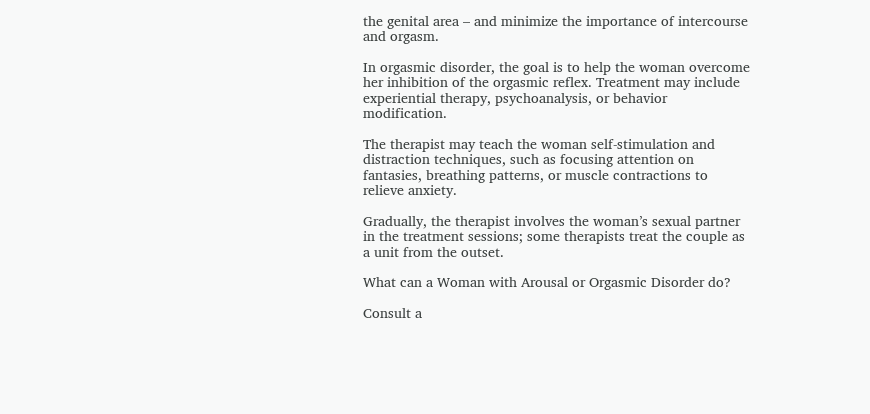the genital area – and minimize the importance of intercourse and orgasm.

In orgasmic disorder, the goal is to help the woman overcome her inhibition of the orgasmic reflex. Treatment may include experiential therapy, psychoanalysis, or behavior modification.

The therapist may teach the woman self-stimulation and distraction techniques, such as focusing attention on fantasies, breathing patterns, or muscle contractions to relieve anxiety.

Gradually, the therapist involves the woman’s sexual partner in the treatment sessions; some therapists treat the couple as a unit from the outset.

What can a Woman with Arousal or Orgasmic Disorder do?

Consult a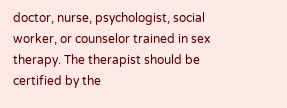doctor, nurse, psychologist, social worker, or counselor trained in sex therapy. The therapist should be certified by the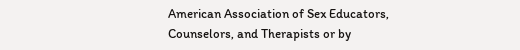American Association of Sex Educators, Counselors, and Therapists or by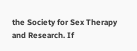the Society for Sex Therapy and Research. If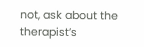not, ask about the therapist’s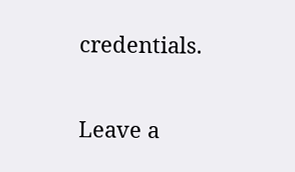credentials.


Leave a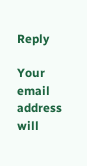Reply

Your email address will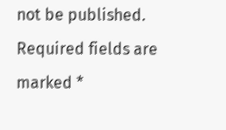not be published. Required fields are marked *